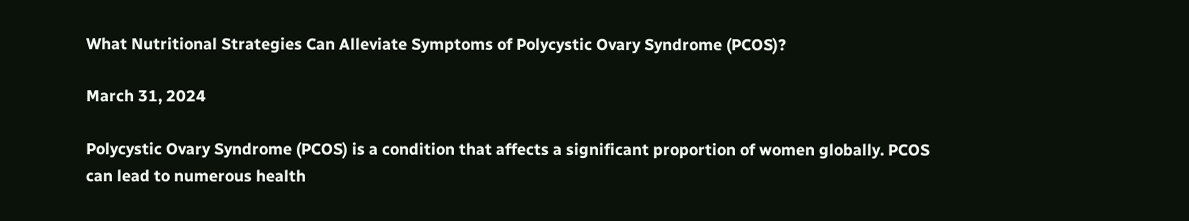What Nutritional Strategies Can Alleviate Symptoms of Polycystic Ovary Syndrome (PCOS)?

March 31, 2024

Polycystic Ovary Syndrome (PCOS) is a condition that affects a significant proportion of women globally. PCOS can lead to numerous health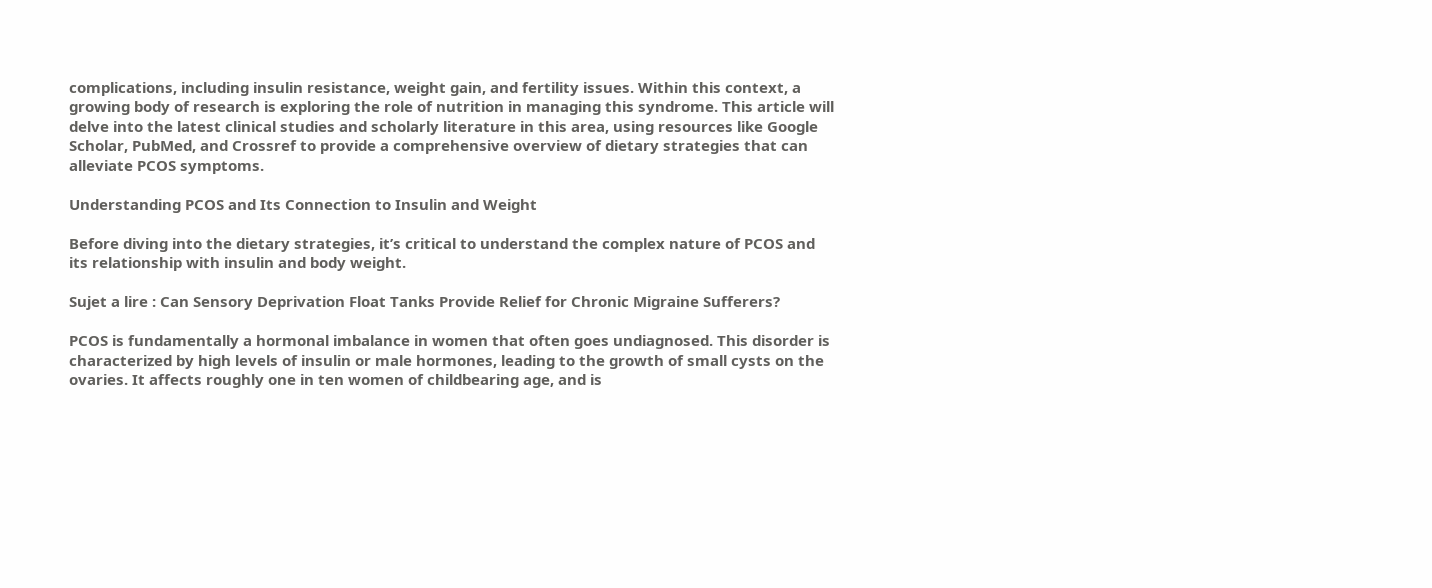complications, including insulin resistance, weight gain, and fertility issues. Within this context, a growing body of research is exploring the role of nutrition in managing this syndrome. This article will delve into the latest clinical studies and scholarly literature in this area, using resources like Google Scholar, PubMed, and Crossref to provide a comprehensive overview of dietary strategies that can alleviate PCOS symptoms.

Understanding PCOS and Its Connection to Insulin and Weight

Before diving into the dietary strategies, it’s critical to understand the complex nature of PCOS and its relationship with insulin and body weight.

Sujet a lire : Can Sensory Deprivation Float Tanks Provide Relief for Chronic Migraine Sufferers?

PCOS is fundamentally a hormonal imbalance in women that often goes undiagnosed. This disorder is characterized by high levels of insulin or male hormones, leading to the growth of small cysts on the ovaries. It affects roughly one in ten women of childbearing age, and is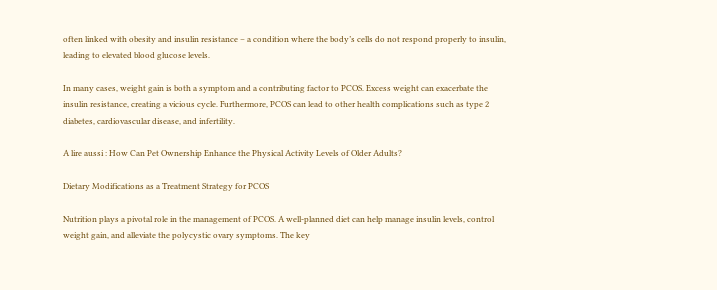often linked with obesity and insulin resistance – a condition where the body’s cells do not respond properly to insulin, leading to elevated blood glucose levels.

In many cases, weight gain is both a symptom and a contributing factor to PCOS. Excess weight can exacerbate the insulin resistance, creating a vicious cycle. Furthermore, PCOS can lead to other health complications such as type 2 diabetes, cardiovascular disease, and infertility.

A lire aussi : How Can Pet Ownership Enhance the Physical Activity Levels of Older Adults?

Dietary Modifications as a Treatment Strategy for PCOS

Nutrition plays a pivotal role in the management of PCOS. A well-planned diet can help manage insulin levels, control weight gain, and alleviate the polycystic ovary symptoms. The key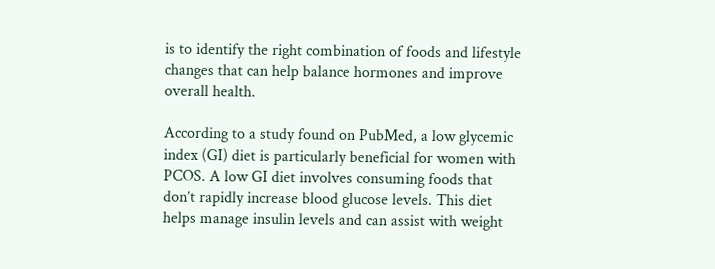is to identify the right combination of foods and lifestyle changes that can help balance hormones and improve overall health.

According to a study found on PubMed, a low glycemic index (GI) diet is particularly beneficial for women with PCOS. A low GI diet involves consuming foods that don’t rapidly increase blood glucose levels. This diet helps manage insulin levels and can assist with weight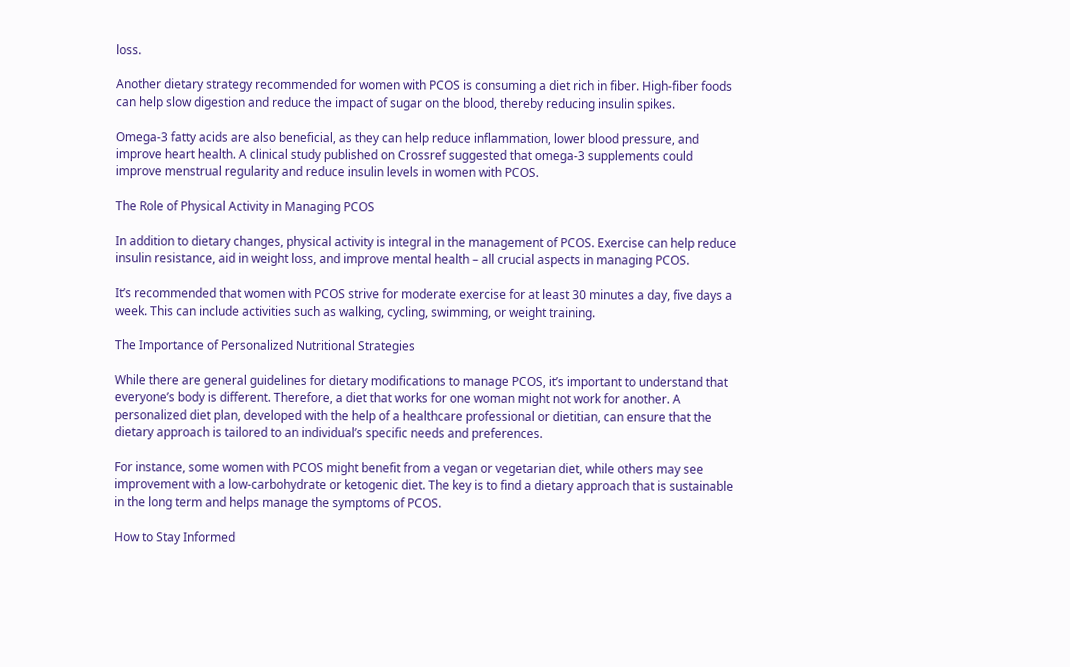loss.

Another dietary strategy recommended for women with PCOS is consuming a diet rich in fiber. High-fiber foods can help slow digestion and reduce the impact of sugar on the blood, thereby reducing insulin spikes.

Omega-3 fatty acids are also beneficial, as they can help reduce inflammation, lower blood pressure, and improve heart health. A clinical study published on Crossref suggested that omega-3 supplements could improve menstrual regularity and reduce insulin levels in women with PCOS.

The Role of Physical Activity in Managing PCOS

In addition to dietary changes, physical activity is integral in the management of PCOS. Exercise can help reduce insulin resistance, aid in weight loss, and improve mental health – all crucial aspects in managing PCOS.

It’s recommended that women with PCOS strive for moderate exercise for at least 30 minutes a day, five days a week. This can include activities such as walking, cycling, swimming, or weight training.

The Importance of Personalized Nutritional Strategies

While there are general guidelines for dietary modifications to manage PCOS, it’s important to understand that everyone’s body is different. Therefore, a diet that works for one woman might not work for another. A personalized diet plan, developed with the help of a healthcare professional or dietitian, can ensure that the dietary approach is tailored to an individual’s specific needs and preferences.

For instance, some women with PCOS might benefit from a vegan or vegetarian diet, while others may see improvement with a low-carbohydrate or ketogenic diet. The key is to find a dietary approach that is sustainable in the long term and helps manage the symptoms of PCOS.

How to Stay Informed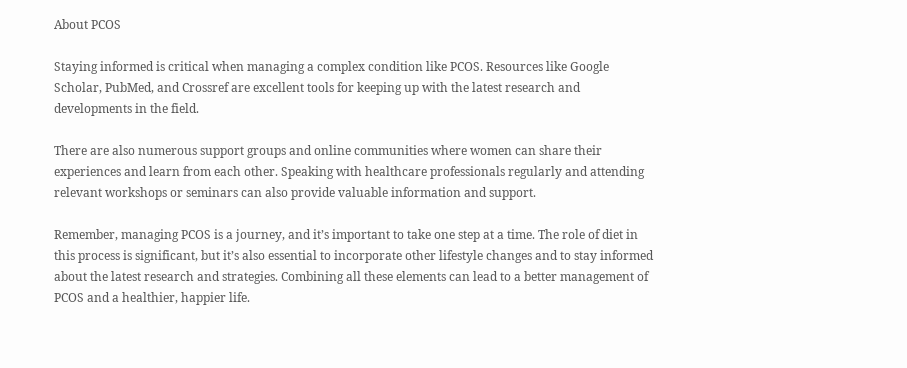About PCOS

Staying informed is critical when managing a complex condition like PCOS. Resources like Google Scholar, PubMed, and Crossref are excellent tools for keeping up with the latest research and developments in the field.

There are also numerous support groups and online communities where women can share their experiences and learn from each other. Speaking with healthcare professionals regularly and attending relevant workshops or seminars can also provide valuable information and support.

Remember, managing PCOS is a journey, and it’s important to take one step at a time. The role of diet in this process is significant, but it’s also essential to incorporate other lifestyle changes and to stay informed about the latest research and strategies. Combining all these elements can lead to a better management of PCOS and a healthier, happier life.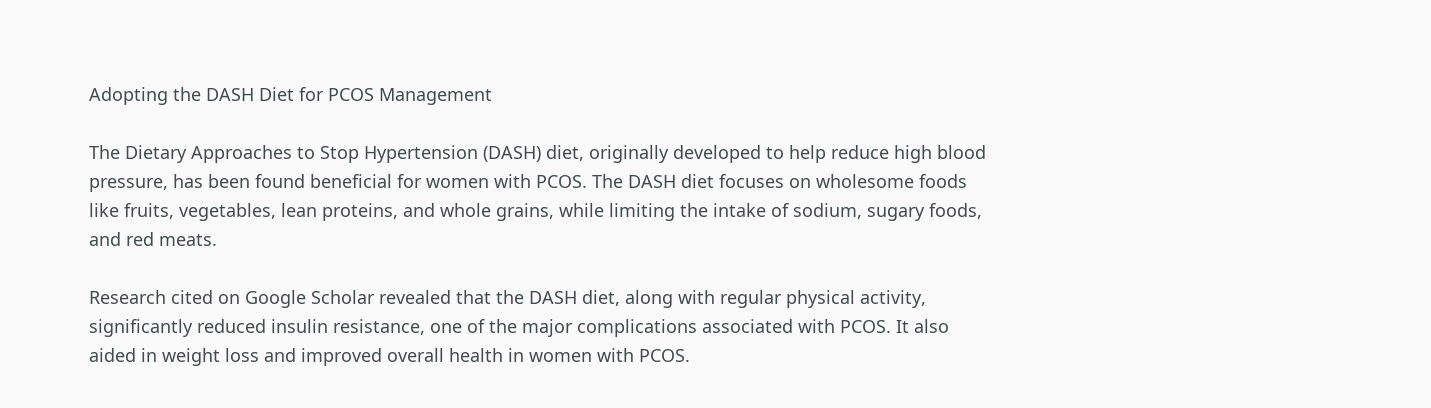Adopting the DASH Diet for PCOS Management

The Dietary Approaches to Stop Hypertension (DASH) diet, originally developed to help reduce high blood pressure, has been found beneficial for women with PCOS. The DASH diet focuses on wholesome foods like fruits, vegetables, lean proteins, and whole grains, while limiting the intake of sodium, sugary foods, and red meats.

Research cited on Google Scholar revealed that the DASH diet, along with regular physical activity, significantly reduced insulin resistance, one of the major complications associated with PCOS. It also aided in weight loss and improved overall health in women with PCOS.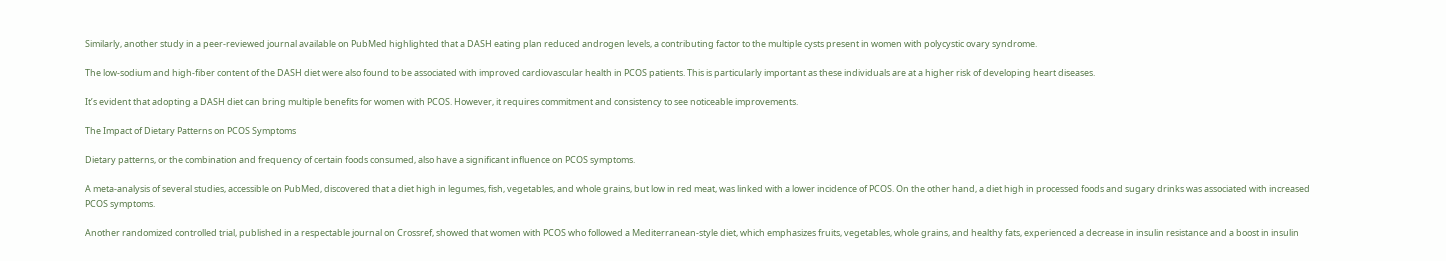Similarly, another study in a peer-reviewed journal available on PubMed highlighted that a DASH eating plan reduced androgen levels, a contributing factor to the multiple cysts present in women with polycystic ovary syndrome.

The low-sodium and high-fiber content of the DASH diet were also found to be associated with improved cardiovascular health in PCOS patients. This is particularly important as these individuals are at a higher risk of developing heart diseases.

It’s evident that adopting a DASH diet can bring multiple benefits for women with PCOS. However, it requires commitment and consistency to see noticeable improvements.

The Impact of Dietary Patterns on PCOS Symptoms

Dietary patterns, or the combination and frequency of certain foods consumed, also have a significant influence on PCOS symptoms.

A meta-analysis of several studies, accessible on PubMed, discovered that a diet high in legumes, fish, vegetables, and whole grains, but low in red meat, was linked with a lower incidence of PCOS. On the other hand, a diet high in processed foods and sugary drinks was associated with increased PCOS symptoms.

Another randomized controlled trial, published in a respectable journal on Crossref, showed that women with PCOS who followed a Mediterranean-style diet, which emphasizes fruits, vegetables, whole grains, and healthy fats, experienced a decrease in insulin resistance and a boost in insulin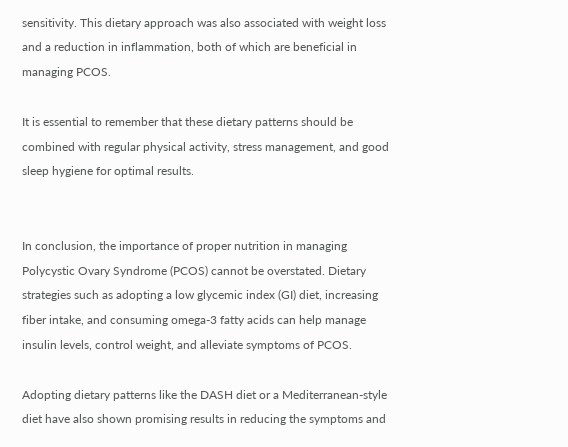sensitivity. This dietary approach was also associated with weight loss and a reduction in inflammation, both of which are beneficial in managing PCOS.

It is essential to remember that these dietary patterns should be combined with regular physical activity, stress management, and good sleep hygiene for optimal results.


In conclusion, the importance of proper nutrition in managing Polycystic Ovary Syndrome (PCOS) cannot be overstated. Dietary strategies such as adopting a low glycemic index (GI) diet, increasing fiber intake, and consuming omega-3 fatty acids can help manage insulin levels, control weight, and alleviate symptoms of PCOS.

Adopting dietary patterns like the DASH diet or a Mediterranean-style diet have also shown promising results in reducing the symptoms and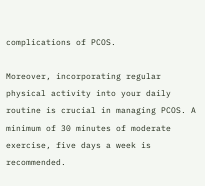complications of PCOS.

Moreover, incorporating regular physical activity into your daily routine is crucial in managing PCOS. A minimum of 30 minutes of moderate exercise, five days a week is recommended.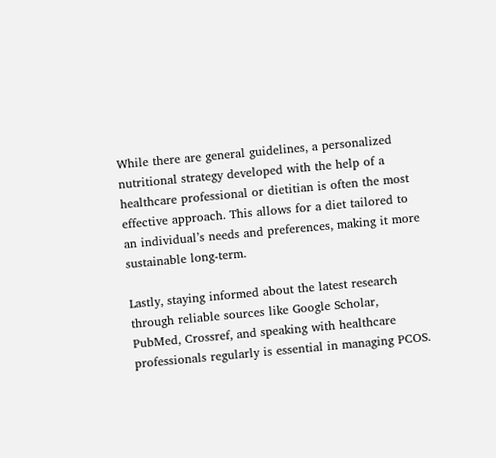While there are general guidelines, a personalized nutritional strategy developed with the help of a healthcare professional or dietitian is often the most effective approach. This allows for a diet tailored to an individual’s needs and preferences, making it more sustainable long-term.

Lastly, staying informed about the latest research through reliable sources like Google Scholar, PubMed, Crossref, and speaking with healthcare professionals regularly is essential in managing PCOS.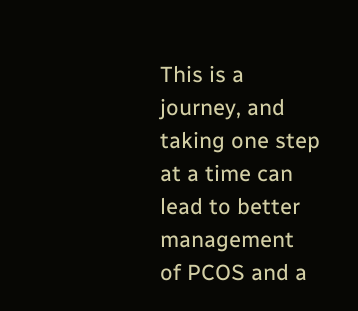This is a journey, and taking one step at a time can lead to better management of PCOS and a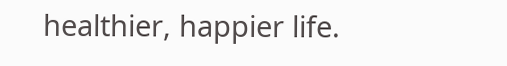healthier, happier life.